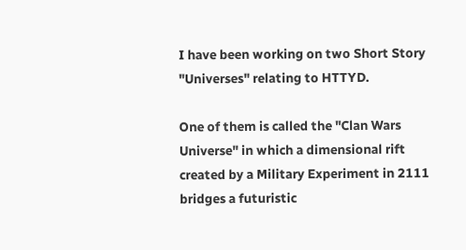I have been working on two Short Story "Universes" relating to HTTYD.

One of them is called the "Clan Wars Universe" in which a dimensional rift created by a Military Experiment in 2111 bridges a futuristic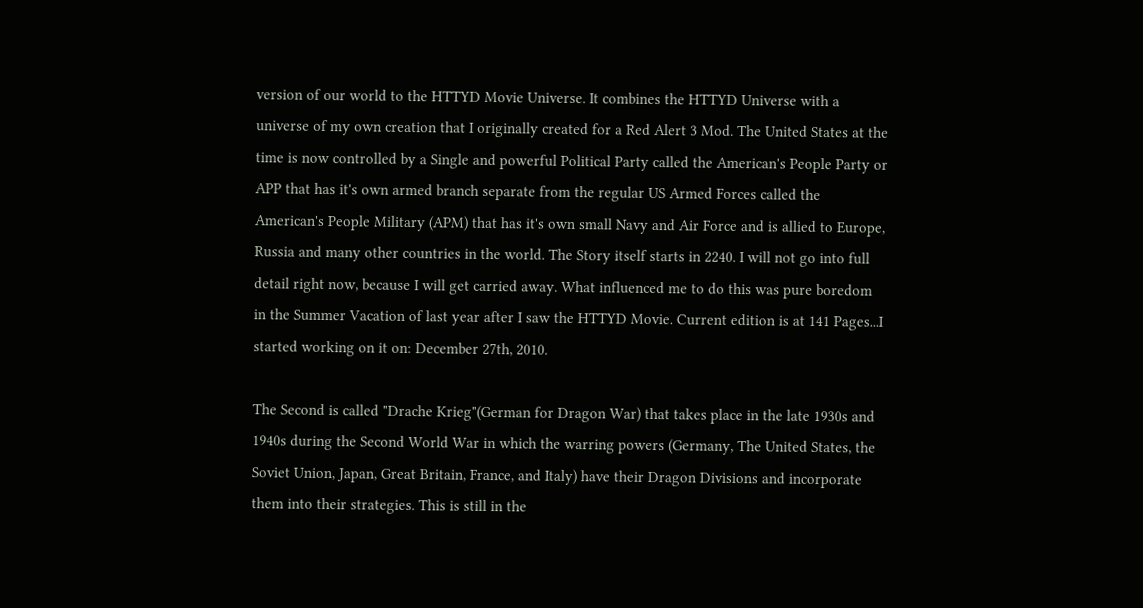version of our world to the HTTYD Movie Universe. It combines the HTTYD Universe with a universe of my own creation that I originally created for a Red Alert 3 Mod. The United States at the time is now controlled by a Single and powerful Political Party called the American's People Party or APP that has it's own armed branch separate from the regular US Armed Forces called the American's People Military (APM) that has it's own small Navy and Air Force and is allied to Europe, Russia and many other countries in the world. The Story itself starts in 2240. I will not go into full detail right now, because I will get carried away. What influenced me to do this was pure boredom in the Summer Vacation of last year after I saw the HTTYD Movie. Current edition is at 141 Pages...I started working on it on: December 27th, 2010.

The Second is called "Drache Krieg"(German for Dragon War) that takes place in the late 1930s and 1940s during the Second World War in which the warring powers (Germany, The United States, the Soviet Union, Japan, Great Britain, France, and Italy) have their Dragon Divisions and incorporate them into their strategies. This is still in the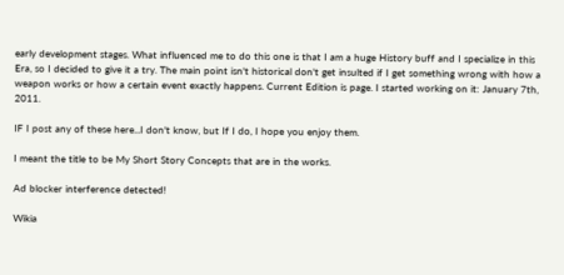early development stages. What influenced me to do this one is that I am a huge History buff and I specialize in this Era, so I decided to give it a try. The main point isn't historical don't get insulted if I get something wrong with how a weapon works or how a certain event exactly happens. Current Edition is page. I started working on it: January 7th, 2011.

IF I post any of these here...I don't know, but If I do, I hope you enjoy them.

I meant the title to be My Short Story Concepts that are in the works.

Ad blocker interference detected!

Wikia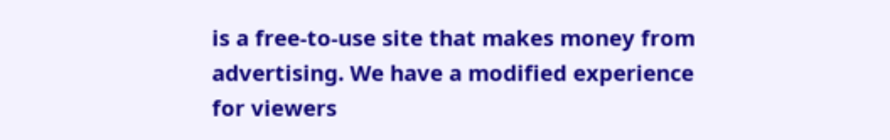is a free-to-use site that makes money from advertising. We have a modified experience for viewers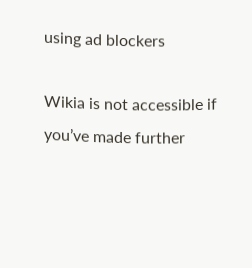using ad blockers

Wikia is not accessible if you’ve made further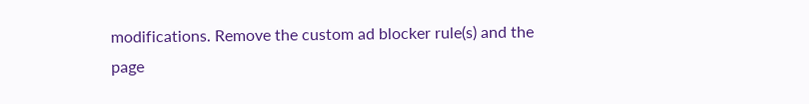modifications. Remove the custom ad blocker rule(s) and the page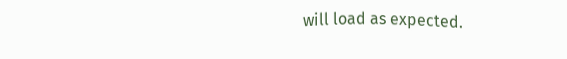will load as expected.